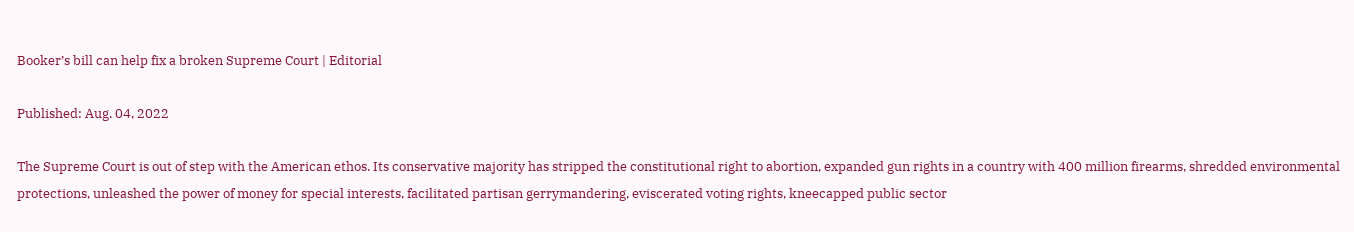Booker’s bill can help fix a broken Supreme Court | Editorial

Published: Aug. 04, 2022

The Supreme Court is out of step with the American ethos. Its conservative majority has stripped the constitutional right to abortion, expanded gun rights in a country with 400 million firearms, shredded environmental protections, unleashed the power of money for special interests, facilitated partisan gerrymandering, eviscerated voting rights, kneecapped public sector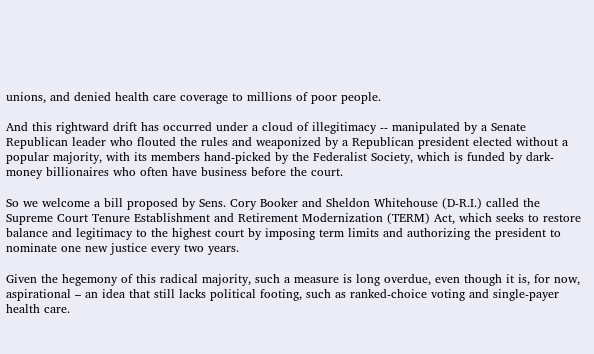unions, and denied health care coverage to millions of poor people.

And this rightward drift has occurred under a cloud of illegitimacy -- manipulated by a Senate Republican leader who flouted the rules and weaponized by a Republican president elected without a popular majority, with its members hand-picked by the Federalist Society, which is funded by dark-money billionaires who often have business before the court.

So we welcome a bill proposed by Sens. Cory Booker and Sheldon Whitehouse (D-R.I.) called the Supreme Court Tenure Establishment and Retirement Modernization (TERM) Act, which seeks to restore balance and legitimacy to the highest court by imposing term limits and authorizing the president to nominate one new justice every two years.

Given the hegemony of this radical majority, such a measure is long overdue, even though it is, for now, aspirational – an idea that still lacks political footing, such as ranked-choice voting and single-payer health care.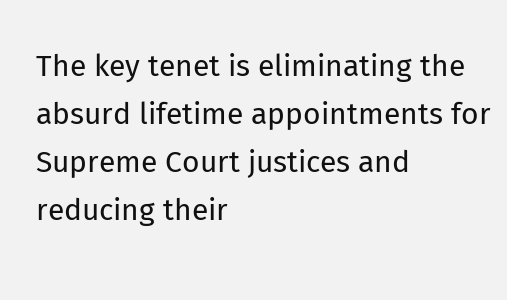The key tenet is eliminating the absurd lifetime appointments for Supreme Court justices and reducing their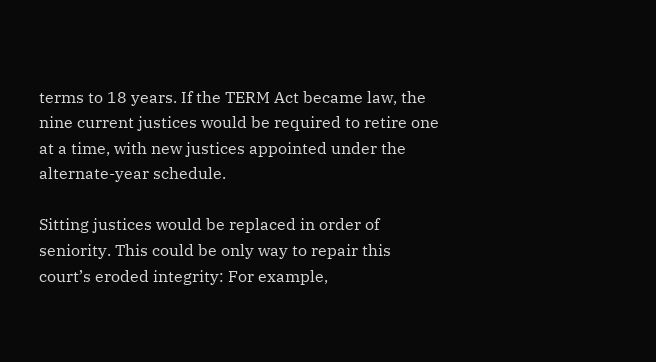terms to 18 years. If the TERM Act became law, the nine current justices would be required to retire one at a time, with new justices appointed under the alternate-year schedule.

Sitting justices would be replaced in order of seniority. This could be only way to repair this court’s eroded integrity: For example,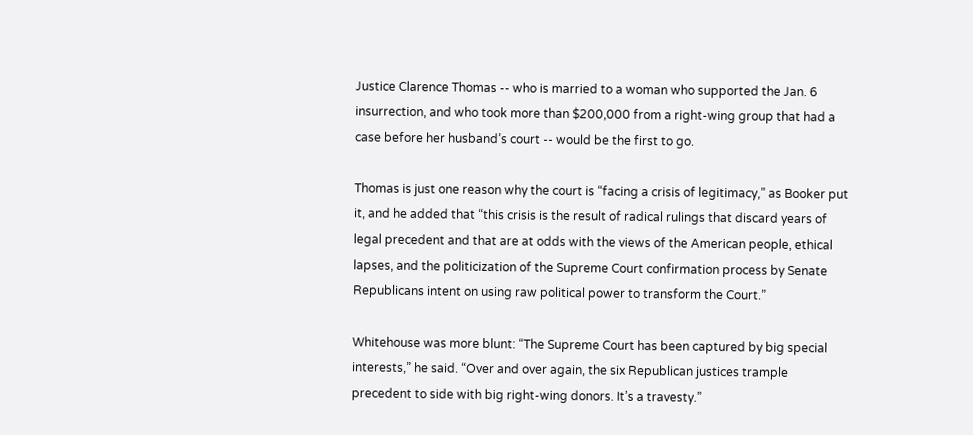Justice Clarence Thomas -- who is married to a woman who supported the Jan. 6 insurrection, and who took more than $200,000 from a right-wing group that had a case before her husband’s court -- would be the first to go.

Thomas is just one reason why the court is “facing a crisis of legitimacy,” as Booker put it, and he added that “this crisis is the result of radical rulings that discard years of legal precedent and that are at odds with the views of the American people, ethical lapses, and the politicization of the Supreme Court confirmation process by Senate Republicans intent on using raw political power to transform the Court.”

Whitehouse was more blunt: “The Supreme Court has been captured by big special interests,” he said. “Over and over again, the six Republican justices trample precedent to side with big right-wing donors. It’s a travesty.”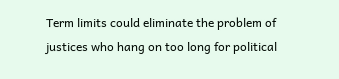Term limits could eliminate the problem of justices who hang on too long for political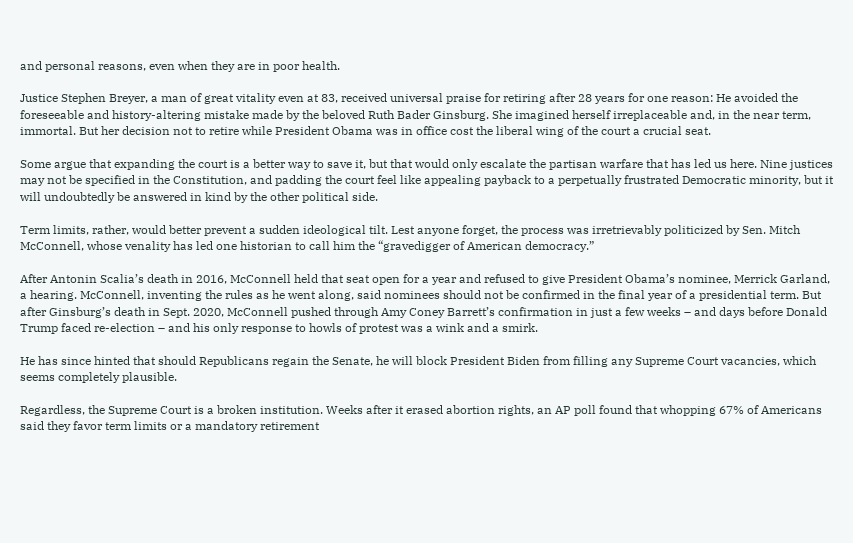and personal reasons, even when they are in poor health.

Justice Stephen Breyer, a man of great vitality even at 83, received universal praise for retiring after 28 years for one reason: He avoided the foreseeable and history-altering mistake made by the beloved Ruth Bader Ginsburg. She imagined herself irreplaceable and, in the near term, immortal. But her decision not to retire while President Obama was in office cost the liberal wing of the court a crucial seat.

Some argue that expanding the court is a better way to save it, but that would only escalate the partisan warfare that has led us here. Nine justices may not be specified in the Constitution, and padding the court feel like appealing payback to a perpetually frustrated Democratic minority, but it will undoubtedly be answered in kind by the other political side.

Term limits, rather, would better prevent a sudden ideological tilt. Lest anyone forget, the process was irretrievably politicized by Sen. Mitch McConnell, whose venality has led one historian to call him the “gravedigger of American democracy.”

After Antonin Scalia’s death in 2016, McConnell held that seat open for a year and refused to give President Obama’s nominee, Merrick Garland, a hearing. McConnell, inventing the rules as he went along, said nominees should not be confirmed in the final year of a presidential term. But after Ginsburg’s death in Sept. 2020, McConnell pushed through Amy Coney Barrett’s confirmation in just a few weeks – and days before Donald Trump faced re-election – and his only response to howls of protest was a wink and a smirk.

He has since hinted that should Republicans regain the Senate, he will block President Biden from filling any Supreme Court vacancies, which seems completely plausible.

Regardless, the Supreme Court is a broken institution. Weeks after it erased abortion rights, an AP poll found that whopping 67% of Americans said they favor term limits or a mandatory retirement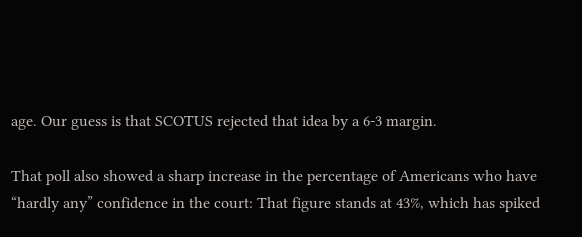age. Our guess is that SCOTUS rejected that idea by a 6-3 margin.

That poll also showed a sharp increase in the percentage of Americans who have “hardly any” confidence in the court: That figure stands at 43%, which has spiked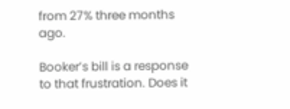from 27% three months ago.

Booker’s bill is a response to that frustration. Does it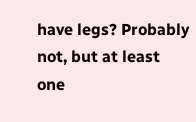have legs? Probably not, but at least one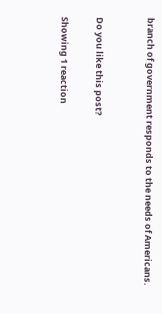branch of government responds to the needs of Americans.


Do you like this post?

Showing 1 reaction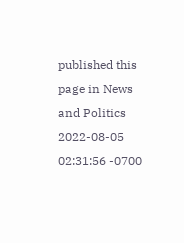published this page in News and Politics 2022-08-05 02:31:56 -0700